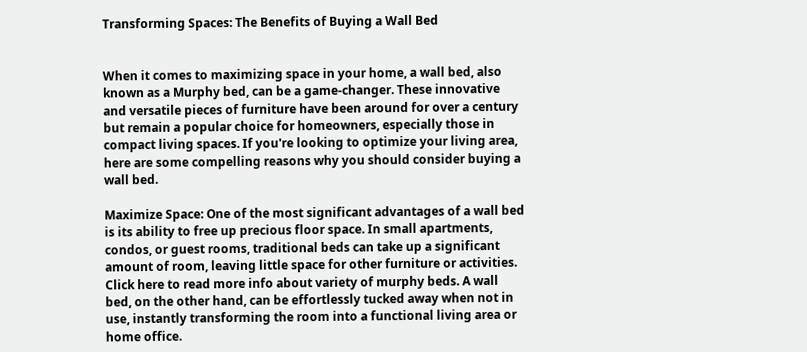Transforming Spaces: The Benefits of Buying a Wall Bed


When it comes to maximizing space in your home, a wall bed, also known as a Murphy bed, can be a game-changer. These innovative and versatile pieces of furniture have been around for over a century but remain a popular choice for homeowners, especially those in compact living spaces. If you're looking to optimize your living area, here are some compelling reasons why you should consider buying a wall bed.

Maximize Space: One of the most significant advantages of a wall bed is its ability to free up precious floor space. In small apartments, condos, or guest rooms, traditional beds can take up a significant amount of room, leaving little space for other furniture or activities. Click here to read more info about variety of murphy beds. A wall bed, on the other hand, can be effortlessly tucked away when not in use, instantly transforming the room into a functional living area or home office.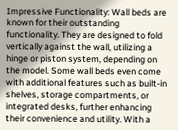Impressive Functionality: Wall beds are known for their outstanding functionality. They are designed to fold vertically against the wall, utilizing a hinge or piston system, depending on the model. Some wall beds even come with additional features such as built-in shelves, storage compartments, or integrated desks, further enhancing their convenience and utility. With a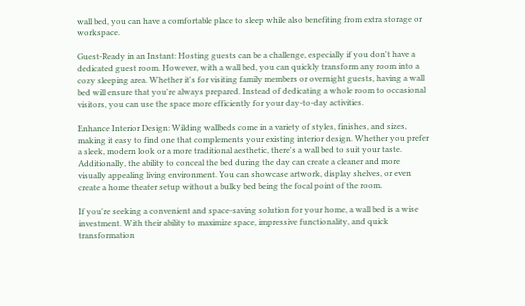wall bed, you can have a comfortable place to sleep while also benefiting from extra storage or workspace.

Guest-Ready in an Instant: Hosting guests can be a challenge, especially if you don't have a dedicated guest room. However, with a wall bed, you can quickly transform any room into a cozy sleeping area. Whether it's for visiting family members or overnight guests, having a wall bed will ensure that you're always prepared. Instead of dedicating a whole room to occasional visitors, you can use the space more efficiently for your day-to-day activities.

Enhance Interior Design: Wilding wallbeds come in a variety of styles, finishes, and sizes, making it easy to find one that complements your existing interior design. Whether you prefer a sleek, modern look or a more traditional aesthetic, there's a wall bed to suit your taste. Additionally, the ability to conceal the bed during the day can create a cleaner and more visually appealing living environment. You can showcase artwork, display shelves, or even create a home theater setup without a bulky bed being the focal point of the room.

If you're seeking a convenient and space-saving solution for your home, a wall bed is a wise investment. With their ability to maximize space, impressive functionality, and quick transformation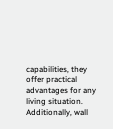capabilities, they offer practical advantages for any living situation. Additionally, wall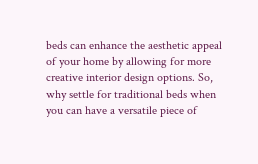beds can enhance the aesthetic appeal of your home by allowing for more creative interior design options. So, why settle for traditional beds when you can have a versatile piece of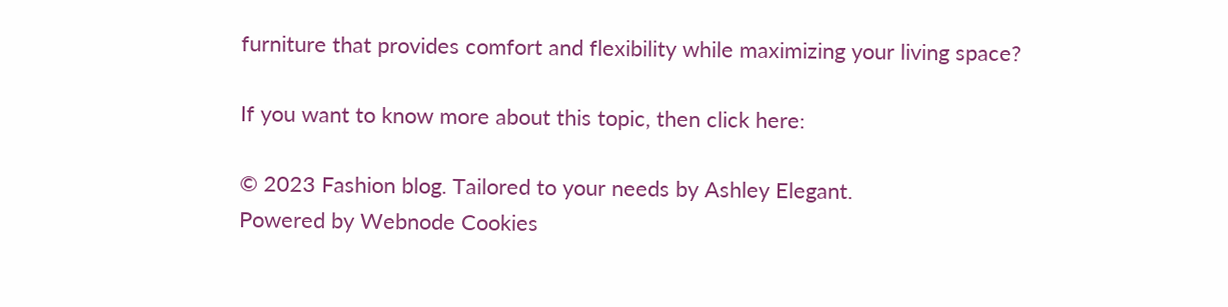furniture that provides comfort and flexibility while maximizing your living space?

If you want to know more about this topic, then click here:

© 2023 Fashion blog. Tailored to your needs by Ashley Elegant.
Powered by Webnode Cookies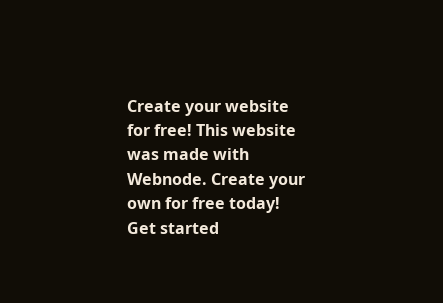Create your website for free! This website was made with Webnode. Create your own for free today! Get started